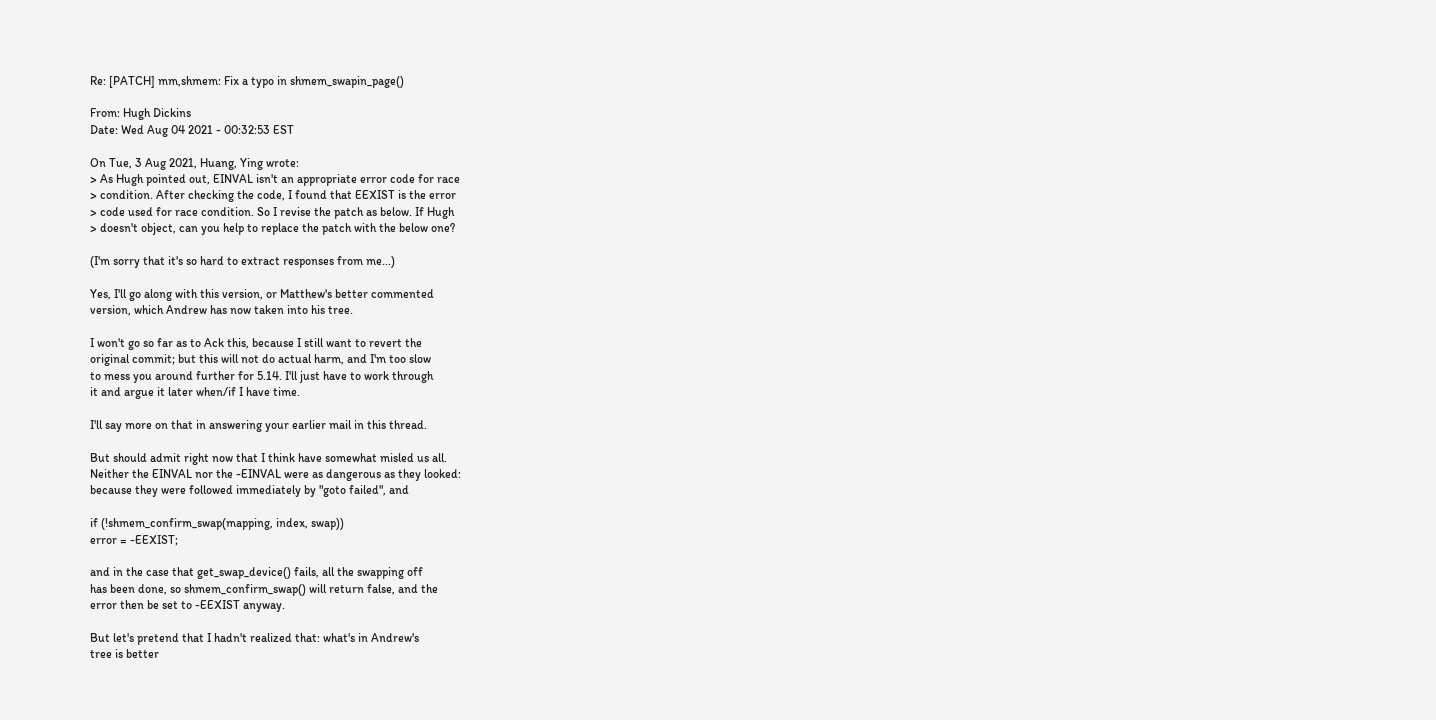Re: [PATCH] mm,shmem: Fix a typo in shmem_swapin_page()

From: Hugh Dickins
Date: Wed Aug 04 2021 - 00:32:53 EST

On Tue, 3 Aug 2021, Huang, Ying wrote:
> As Hugh pointed out, EINVAL isn't an appropriate error code for race
> condition. After checking the code, I found that EEXIST is the error
> code used for race condition. So I revise the patch as below. If Hugh
> doesn't object, can you help to replace the patch with the below one?

(I'm sorry that it's so hard to extract responses from me...)

Yes, I'll go along with this version, or Matthew's better commented
version, which Andrew has now taken into his tree.

I won't go so far as to Ack this, because I still want to revert the
original commit; but this will not do actual harm, and I'm too slow
to mess you around further for 5.14. I'll just have to work through
it and argue it later when/if I have time.

I'll say more on that in answering your earlier mail in this thread.

But should admit right now that I think have somewhat misled us all.
Neither the EINVAL nor the -EINVAL were as dangerous as they looked:
because they were followed immediately by "goto failed", and

if (!shmem_confirm_swap(mapping, index, swap))
error = -EEXIST;

and in the case that get_swap_device() fails, all the swapping off
has been done, so shmem_confirm_swap() will return false, and the
error then be set to -EEXIST anyway.

But let's pretend that I hadn't realized that: what's in Andrew's
tree is better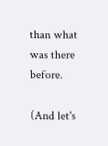than what was there before.

(And let's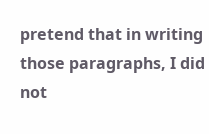pretend that in writing those paragraphs, I did not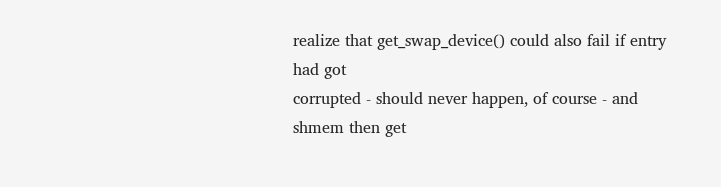realize that get_swap_device() could also fail if entry had got
corrupted - should never happen, of course - and shmem then get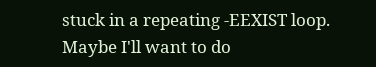stuck in a repeating -EEXIST loop. Maybe I'll want to do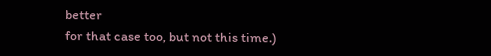better
for that case too, but not this time.)